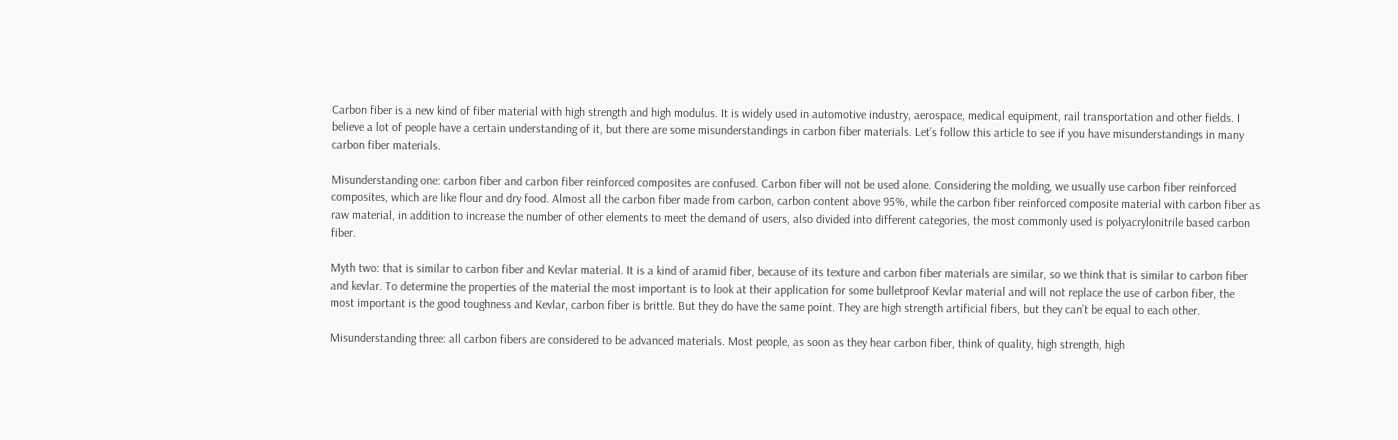Carbon fiber is a new kind of fiber material with high strength and high modulus. It is widely used in automotive industry, aerospace, medical equipment, rail transportation and other fields. I believe a lot of people have a certain understanding of it, but there are some misunderstandings in carbon fiber materials. Let’s follow this article to see if you have misunderstandings in many carbon fiber materials.

Misunderstanding one: carbon fiber and carbon fiber reinforced composites are confused. Carbon fiber will not be used alone. Considering the molding, we usually use carbon fiber reinforced composites, which are like flour and dry food. Almost all the carbon fiber made from carbon, carbon content above 95%, while the carbon fiber reinforced composite material with carbon fiber as raw material, in addition to increase the number of other elements to meet the demand of users, also divided into different categories, the most commonly used is polyacrylonitrile based carbon fiber.

Myth two: that is similar to carbon fiber and Kevlar material. It is a kind of aramid fiber, because of its texture and carbon fiber materials are similar, so we think that is similar to carbon fiber and kevlar. To determine the properties of the material the most important is to look at their application for some bulletproof Kevlar material and will not replace the use of carbon fiber, the most important is the good toughness and Kevlar, carbon fiber is brittle. But they do have the same point. They are high strength artificial fibers, but they can’t be equal to each other.

Misunderstanding three: all carbon fibers are considered to be advanced materials. Most people, as soon as they hear carbon fiber, think of quality, high strength, high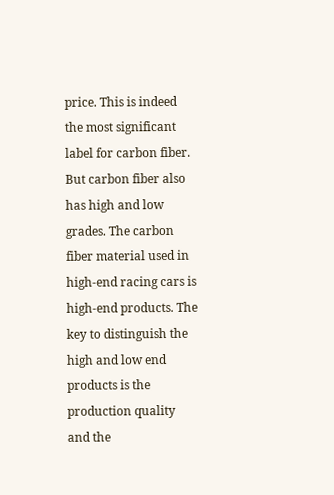price. This is indeed the most significant label for carbon fiber. But carbon fiber also has high and low grades. The carbon fiber material used in high-end racing cars is high-end products. The key to distinguish the high and low end products is the production quality and the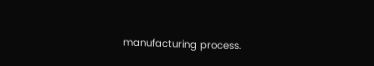manufacturing process.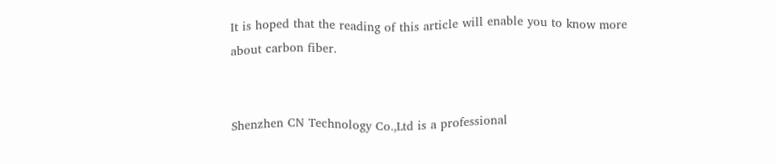It is hoped that the reading of this article will enable you to know more about carbon fiber.


Shenzhen CN Technology Co.,Ltd is a professional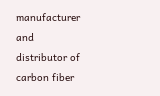manufacturer and distributor of carbon fiber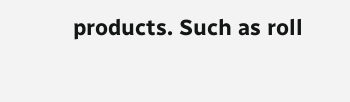products. Such as roll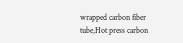wrapped carbon fiber tube,Hot press carbon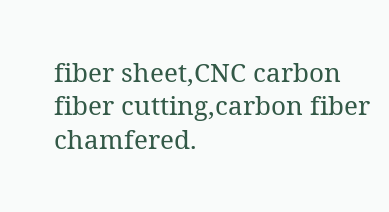fiber sheet,CNC carbon fiber cutting,carbon fiber chamfered.